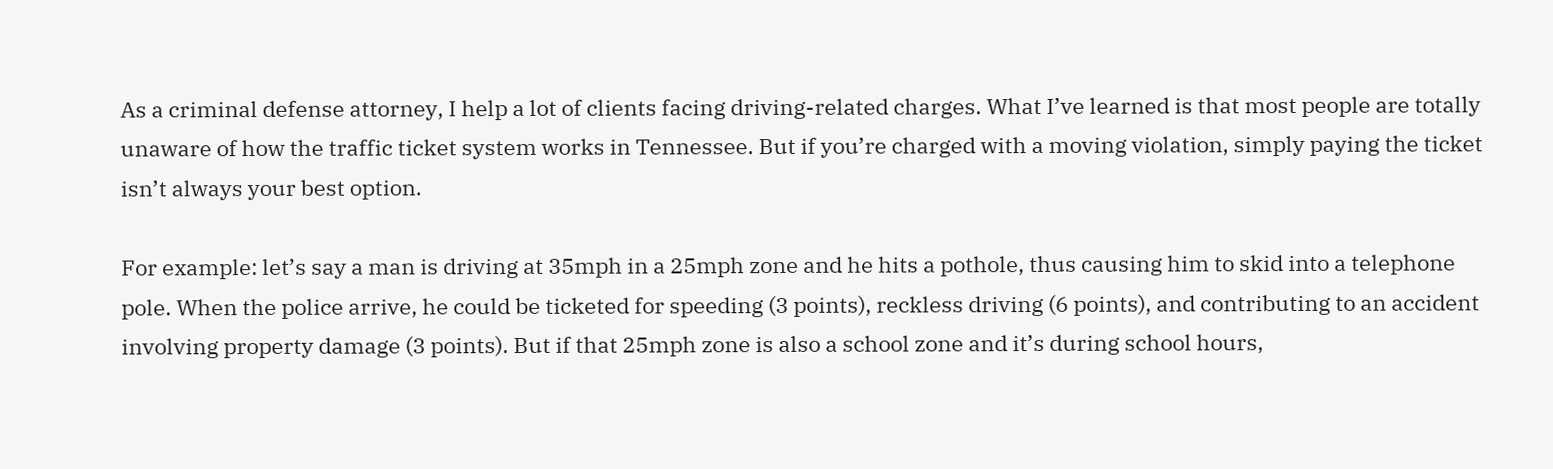As a criminal defense attorney, I help a lot of clients facing driving-related charges. What I’ve learned is that most people are totally unaware of how the traffic ticket system works in Tennessee. But if you’re charged with a moving violation, simply paying the ticket isn’t always your best option.

For example: let’s say a man is driving at 35mph in a 25mph zone and he hits a pothole, thus causing him to skid into a telephone pole. When the police arrive, he could be ticketed for speeding (3 points), reckless driving (6 points), and contributing to an accident involving property damage (3 points). But if that 25mph zone is also a school zone and it’s during school hours,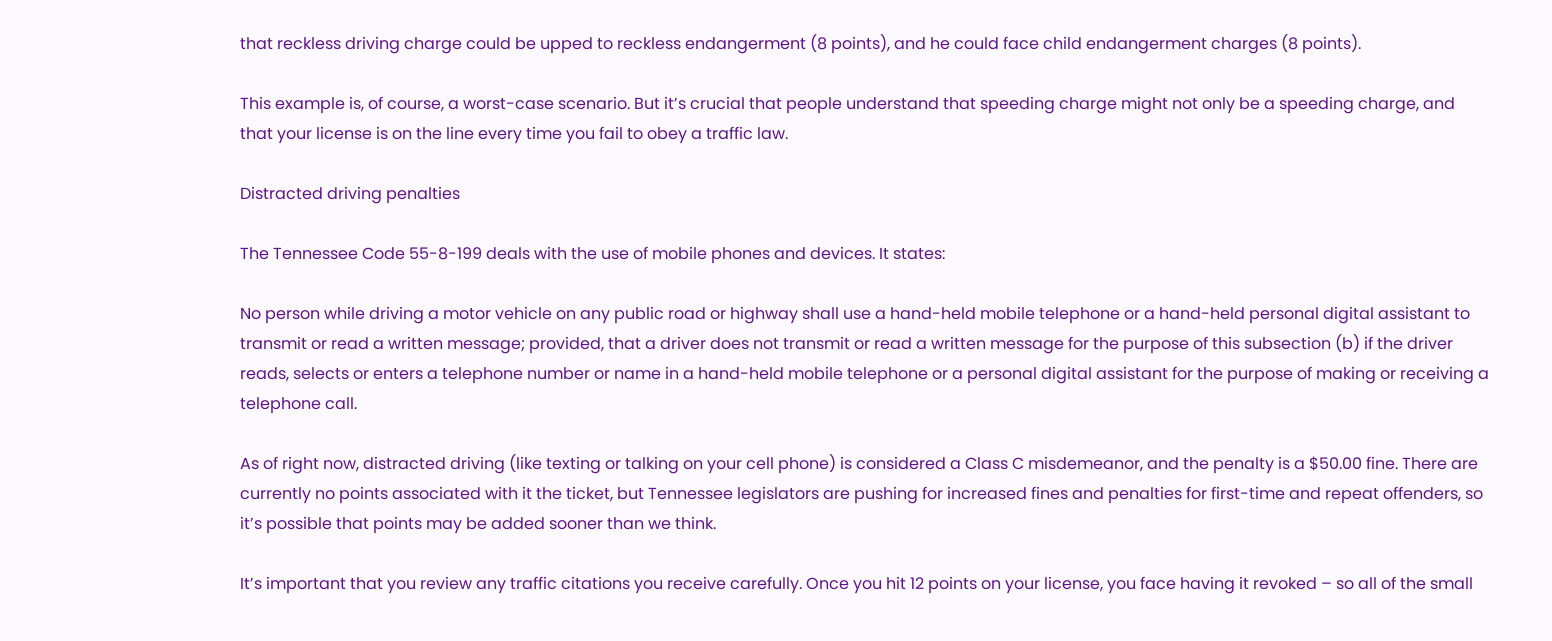that reckless driving charge could be upped to reckless endangerment (8 points), and he could face child endangerment charges (8 points).

This example is, of course, a worst-case scenario. But it’s crucial that people understand that speeding charge might not only be a speeding charge, and that your license is on the line every time you fail to obey a traffic law.

Distracted driving penalties

The Tennessee Code 55-8-199 deals with the use of mobile phones and devices. It states:

No person while driving a motor vehicle on any public road or highway shall use a hand-held mobile telephone or a hand-held personal digital assistant to transmit or read a written message; provided, that a driver does not transmit or read a written message for the purpose of this subsection (b) if the driver reads, selects or enters a telephone number or name in a hand-held mobile telephone or a personal digital assistant for the purpose of making or receiving a telephone call.

As of right now, distracted driving (like texting or talking on your cell phone) is considered a Class C misdemeanor, and the penalty is a $50.00 fine. There are currently no points associated with it the ticket, but Tennessee legislators are pushing for increased fines and penalties for first-time and repeat offenders, so it’s possible that points may be added sooner than we think.

It’s important that you review any traffic citations you receive carefully. Once you hit 12 points on your license, you face having it revoked – so all of the small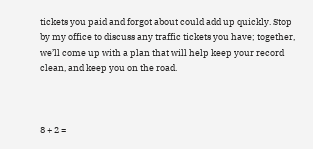tickets you paid and forgot about could add up quickly. Stop by my office to discuss any traffic tickets you have; together, we’ll come up with a plan that will help keep your record clean, and keep you on the road.



8 + 2 =